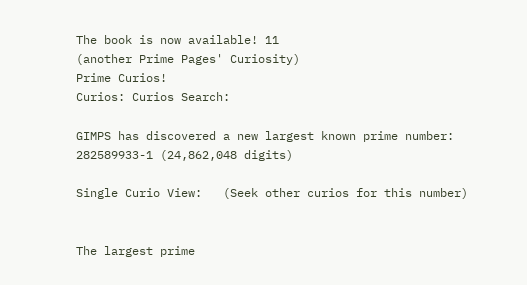The book is now available! 11
(another Prime Pages' Curiosity)
Prime Curios!
Curios: Curios Search:

GIMPS has discovered a new largest known prime number: 282589933-1 (24,862,048 digits)

Single Curio View:   (Seek other curios for this number)


The largest prime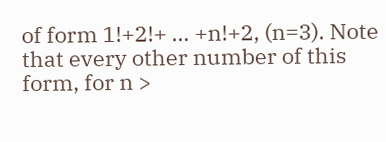of form 1!+2!+ … +n!+2, (n=3). Note that every other number of this form, for n >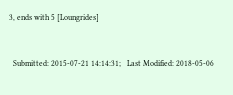3, ends with 5 [Loungrides]


  Submitted: 2015-07-21 14:14:31;   Last Modified: 2018-05-06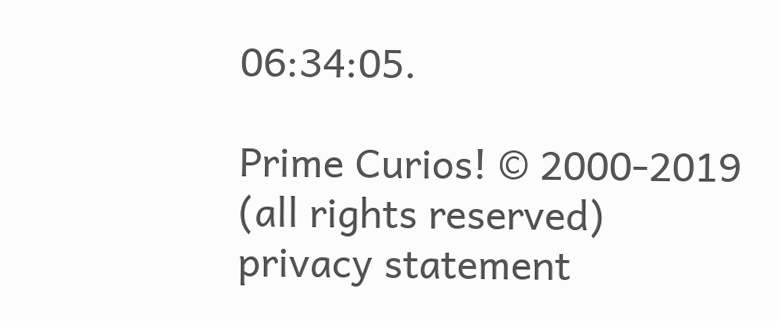06:34:05.

Prime Curios! © 2000-2019 (all rights reserved)  privacy statement